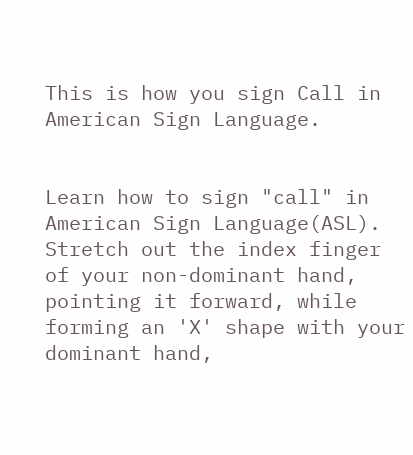This is how you sign Call in American Sign Language.


Learn how to sign "call" in American Sign Language(ASL). Stretch out the index finger of your non-dominant hand, pointing it forward, while forming an 'X' shape with your dominant hand,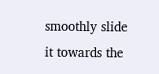smoothly slide it towards the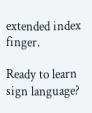extended index finger.

Ready to learn sign language?